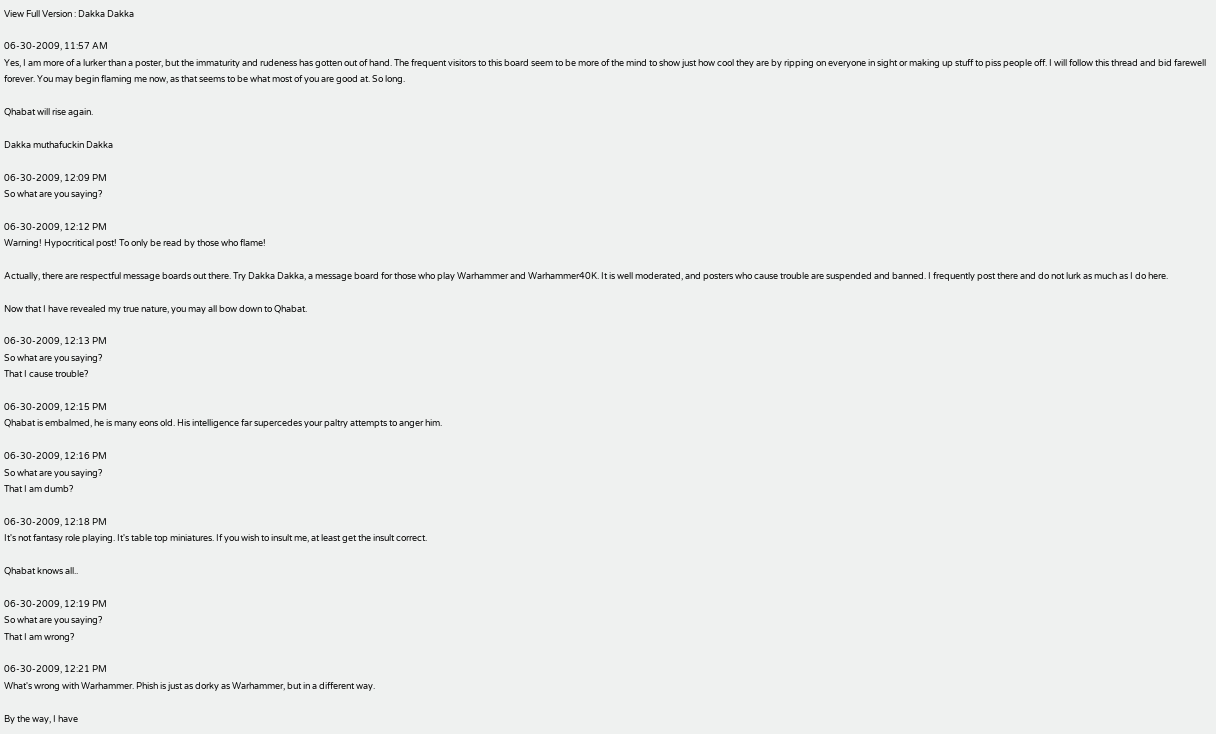View Full Version : Dakka Dakka

06-30-2009, 11:57 AM
Yes, I am more of a lurker than a poster, but the immaturity and rudeness has gotten out of hand. The frequent visitors to this board seem to be more of the mind to show just how cool they are by ripping on everyone in sight or making up stuff to piss people off. I will follow this thread and bid farewell forever. You may begin flaming me now, as that seems to be what most of you are good at. So long.

Qhabat will rise again.

Dakka muthafuckin Dakka

06-30-2009, 12:09 PM
So what are you saying?

06-30-2009, 12:12 PM
Warning! Hypocritical post! To only be read by those who flame!

Actually, there are respectful message boards out there. Try Dakka Dakka, a message board for those who play Warhammer and Warhammer40K. It is well moderated, and posters who cause trouble are suspended and banned. I frequently post there and do not lurk as much as I do here.

Now that I have revealed my true nature, you may all bow down to Qhabat.

06-30-2009, 12:13 PM
So what are you saying?
That I cause trouble?

06-30-2009, 12:15 PM
Qhabat is embalmed, he is many eons old. His intelligence far supercedes your paltry attempts to anger him.

06-30-2009, 12:16 PM
So what are you saying?
That I am dumb?

06-30-2009, 12:18 PM
It's not fantasy role playing. It's table top miniatures. If you wish to insult me, at least get the insult correct.

Qhabat knows all..

06-30-2009, 12:19 PM
So what are you saying?
That I am wrong?

06-30-2009, 12:21 PM
What's wrong with Warhammer. Phish is just as dorky as Warhammer, but in a different way.

By the way, I have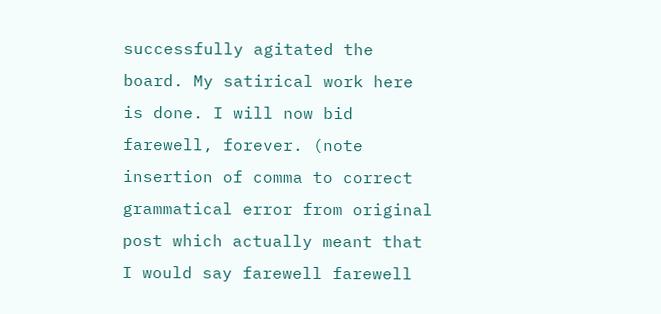successfully agitated the board. My satirical work here is done. I will now bid farewell, forever. (note insertion of comma to correct grammatical error from original post which actually meant that I would say farewell farewell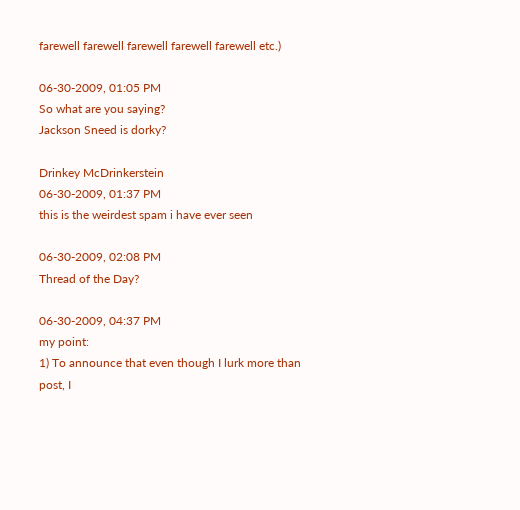farewell farewell farewell farewell farewell etc.)

06-30-2009, 01:05 PM
So what are you saying?
Jackson Sneed is dorky?

Drinkey McDrinkerstein
06-30-2009, 01:37 PM
this is the weirdest spam i have ever seen

06-30-2009, 02:08 PM
Thread of the Day?

06-30-2009, 04:37 PM
my point:
1) To announce that even though I lurk more than post, I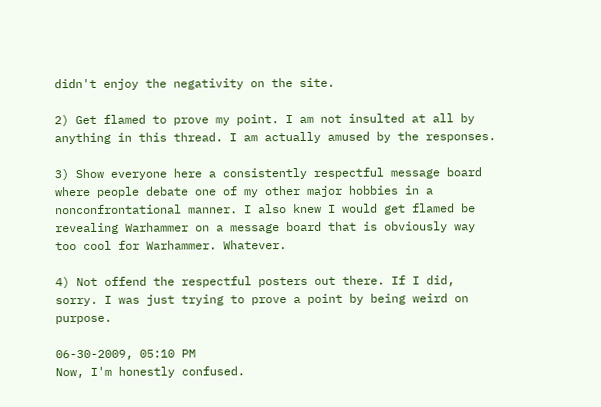didn't enjoy the negativity on the site.

2) Get flamed to prove my point. I am not insulted at all by anything in this thread. I am actually amused by the responses.

3) Show everyone here a consistently respectful message board where people debate one of my other major hobbies in a nonconfrontational manner. I also knew I would get flamed be revealing Warhammer on a message board that is obviously way too cool for Warhammer. Whatever.

4) Not offend the respectful posters out there. If I did, sorry. I was just trying to prove a point by being weird on purpose.

06-30-2009, 05:10 PM
Now, I'm honestly confused.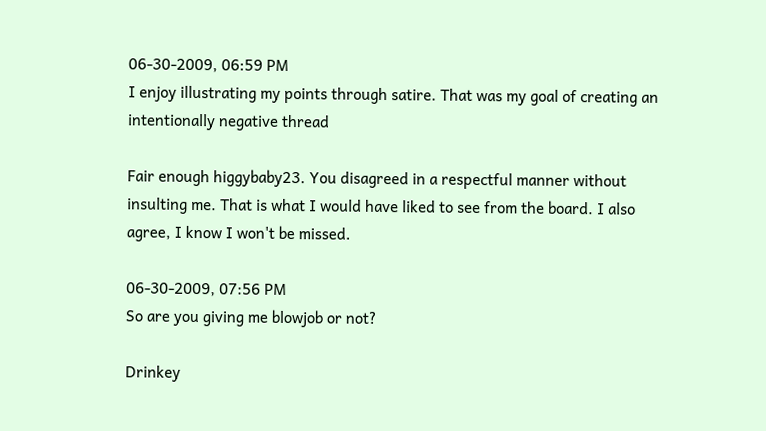06-30-2009, 06:59 PM
I enjoy illustrating my points through satire. That was my goal of creating an intentionally negative thread

Fair enough higgybaby23. You disagreed in a respectful manner without insulting me. That is what I would have liked to see from the board. I also agree, I know I won't be missed.

06-30-2009, 07:56 PM
So are you giving me blowjob or not?

Drinkey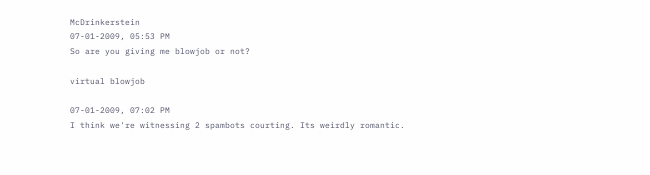McDrinkerstein
07-01-2009, 05:53 PM
So are you giving me blowjob or not?

virtual blowjob

07-01-2009, 07:02 PM
I think we're witnessing 2 spambots courting. Its weirdly romantic.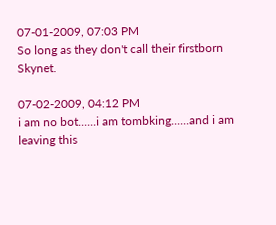07-01-2009, 07:03 PM
So long as they don't call their firstborn Skynet.

07-02-2009, 04:12 PM
i am no bot......i am tombking......and i am leaving this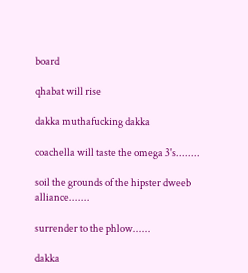board

qhabat will rise

dakka muthafucking dakka

coachella will taste the omega 3's........

soil the grounds of the hipster dweeb alliance.......

surrender to the phlow......

dakka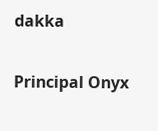dakka

Principal Onyx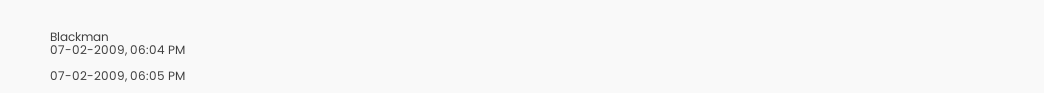Blackman
07-02-2009, 06:04 PM

07-02-2009, 06:05 PM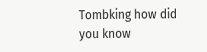Tombking how did you know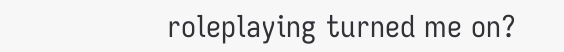roleplaying turned me on?